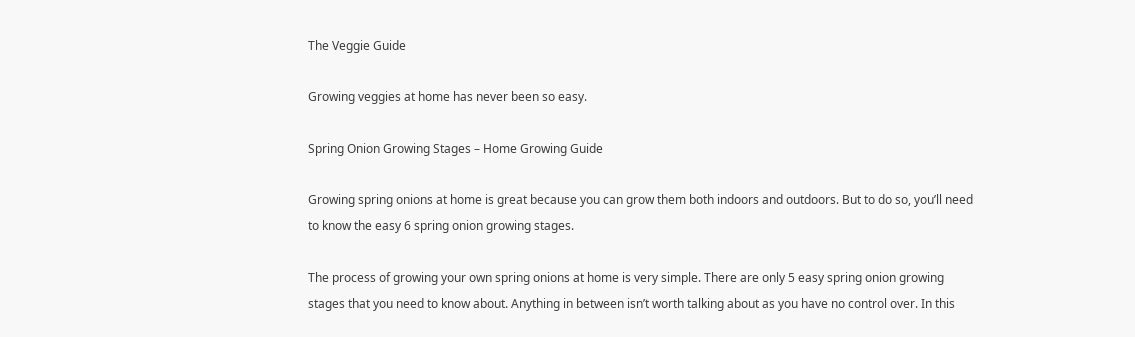The Veggie Guide

Growing veggies at home has never been so easy.

Spring Onion Growing Stages – Home Growing Guide

Growing spring onions at home is great because you can grow them both indoors and outdoors. But to do so, you’ll need to know the easy 6 spring onion growing stages.

The process of growing your own spring onions at home is very simple. There are only 5 easy spring onion growing stages that you need to know about. Anything in between isn’t worth talking about as you have no control over. In this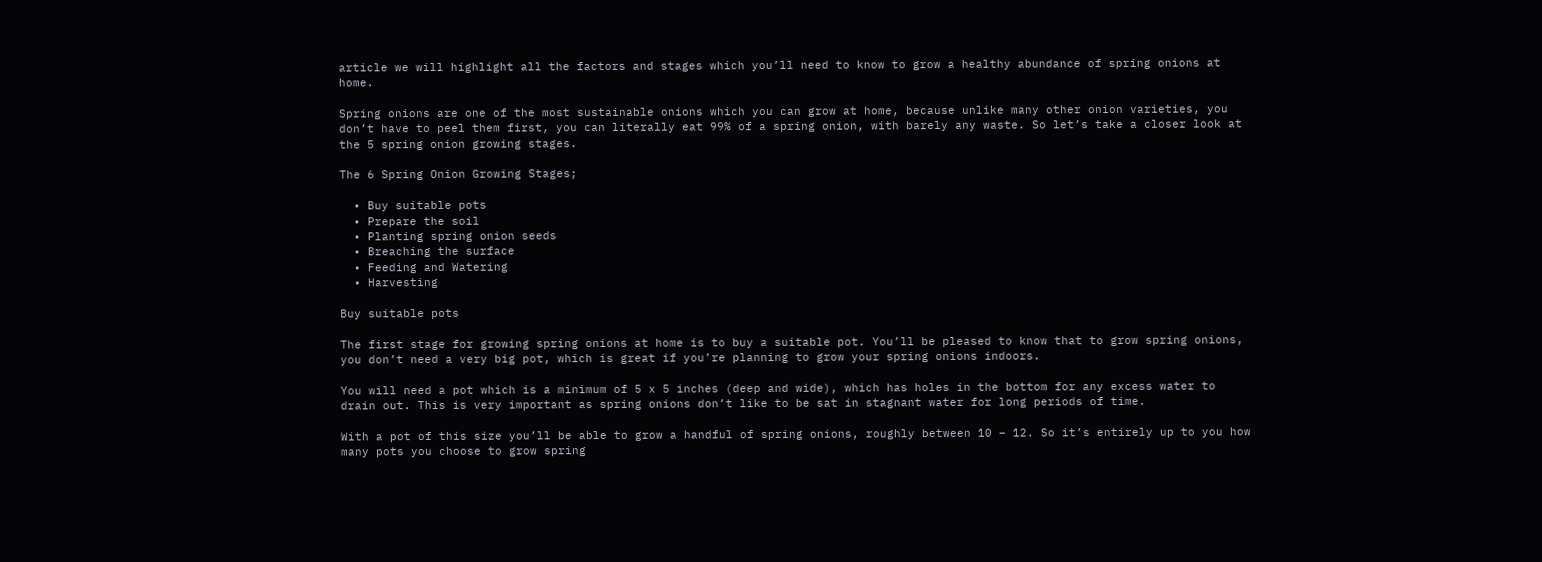article we will highlight all the factors and stages which you’ll need to know to grow a healthy abundance of spring onions at home.

Spring onions are one of the most sustainable onions which you can grow at home, because unlike many other onion varieties, you don’t have to peel them first, you can literally eat 99% of a spring onion, with barely any waste. So let’s take a closer look at the 5 spring onion growing stages.

The 6 Spring Onion Growing Stages;

  • Buy suitable pots
  • Prepare the soil
  • Planting spring onion seeds
  • Breaching the surface
  • Feeding and Watering
  • Harvesting

Buy suitable pots

The first stage for growing spring onions at home is to buy a suitable pot. You’ll be pleased to know that to grow spring onions, you don’t need a very big pot, which is great if you’re planning to grow your spring onions indoors.

You will need a pot which is a minimum of 5 x 5 inches (deep and wide), which has holes in the bottom for any excess water to drain out. This is very important as spring onions don’t like to be sat in stagnant water for long periods of time.

With a pot of this size you’ll be able to grow a handful of spring onions, roughly between 10 – 12. So it’s entirely up to you how many pots you choose to grow spring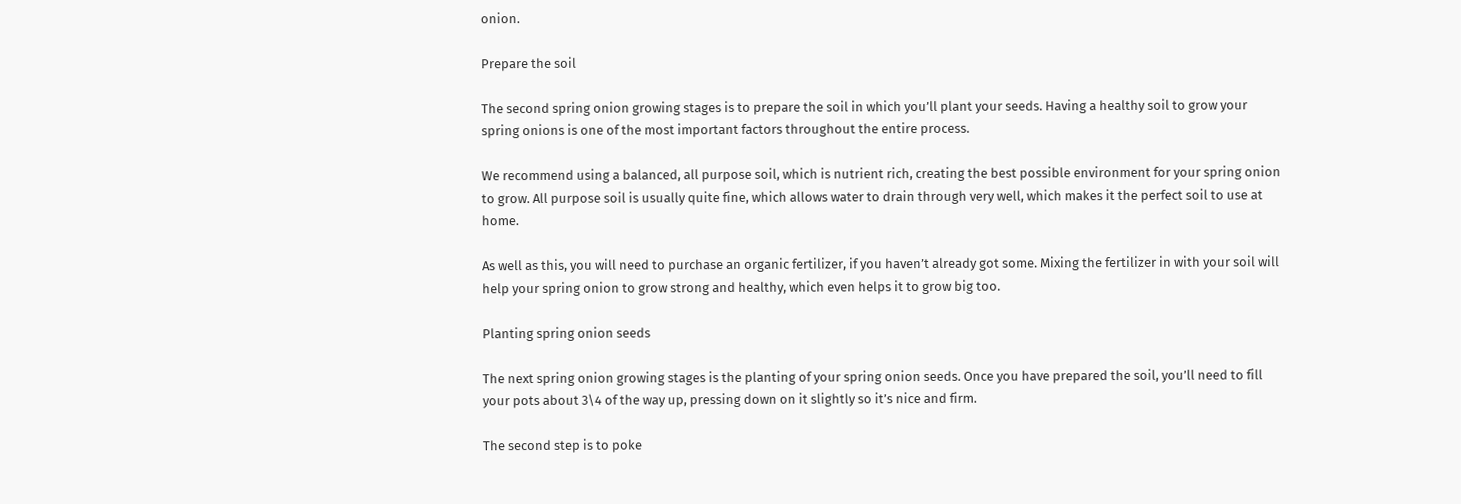onion.

Prepare the soil

The second spring onion growing stages is to prepare the soil in which you’ll plant your seeds. Having a healthy soil to grow your spring onions is one of the most important factors throughout the entire process.

We recommend using a balanced, all purpose soil, which is nutrient rich, creating the best possible environment for your spring onion to grow. All purpose soil is usually quite fine, which allows water to drain through very well, which makes it the perfect soil to use at home.

As well as this, you will need to purchase an organic fertilizer, if you haven’t already got some. Mixing the fertilizer in with your soil will help your spring onion to grow strong and healthy, which even helps it to grow big too.

Planting spring onion seeds

The next spring onion growing stages is the planting of your spring onion seeds. Once you have prepared the soil, you’ll need to fill your pots about 3\4 of the way up, pressing down on it slightly so it’s nice and firm.

The second step is to poke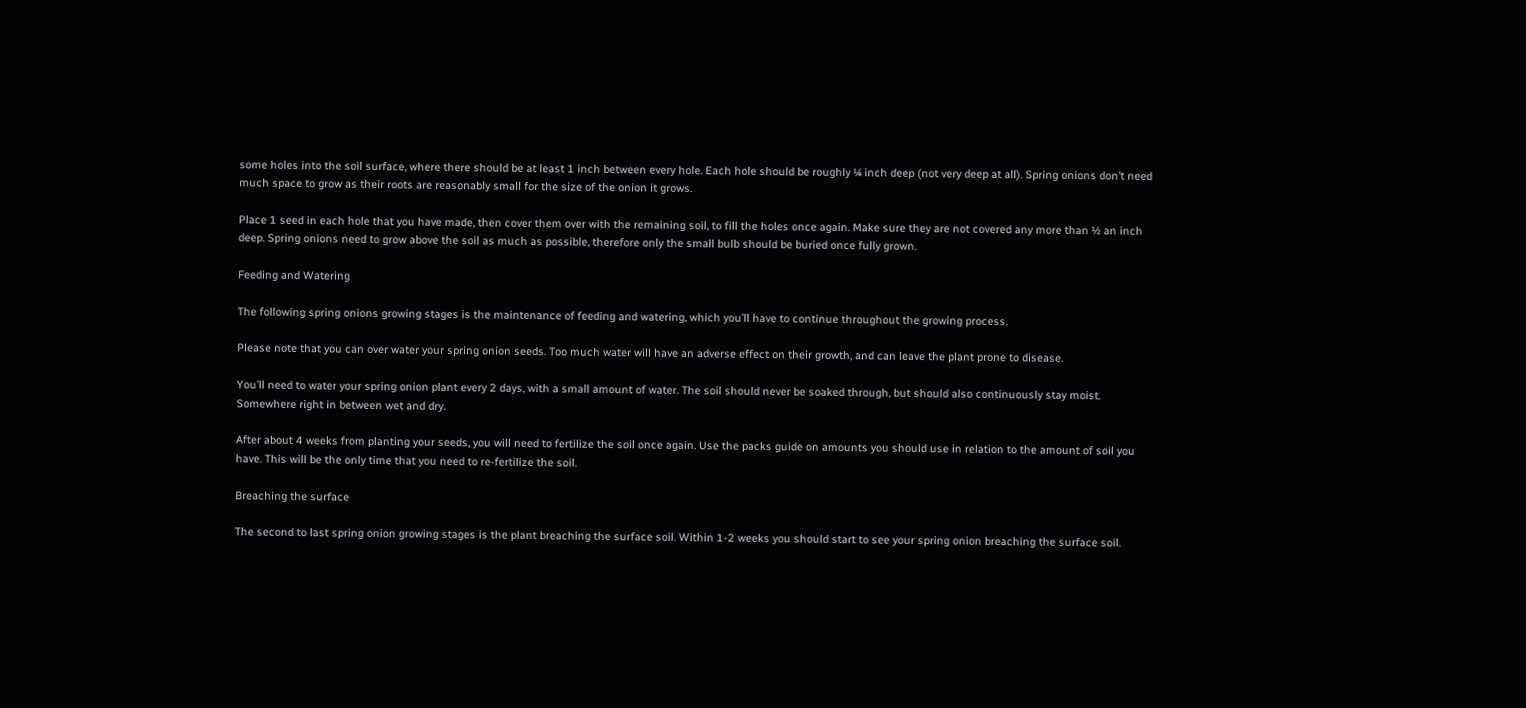some holes into the soil surface, where there should be at least 1 inch between every hole. Each hole should be roughly ¼ inch deep (not very deep at all). Spring onions don’t need much space to grow as their roots are reasonably small for the size of the onion it grows.

Place 1 seed in each hole that you have made, then cover them over with the remaining soil, to fill the holes once again. Make sure they are not covered any more than ½ an inch deep. Spring onions need to grow above the soil as much as possible, therefore only the small bulb should be buried once fully grown.

Feeding and Watering

The following spring onions growing stages is the maintenance of feeding and watering, which you’ll have to continue throughout the growing process.

Please note that you can over water your spring onion seeds. Too much water will have an adverse effect on their growth, and can leave the plant prone to disease.

You’ll need to water your spring onion plant every 2 days, with a small amount of water. The soil should never be soaked through, but should also continuously stay moist. Somewhere right in between wet and dry.

After about 4 weeks from planting your seeds, you will need to fertilize the soil once again. Use the packs guide on amounts you should use in relation to the amount of soil you have. This will be the only time that you need to re-fertilize the soil.

Breaching the surface

The second to last spring onion growing stages is the plant breaching the surface soil. Within 1-2 weeks you should start to see your spring onion breaching the surface soil.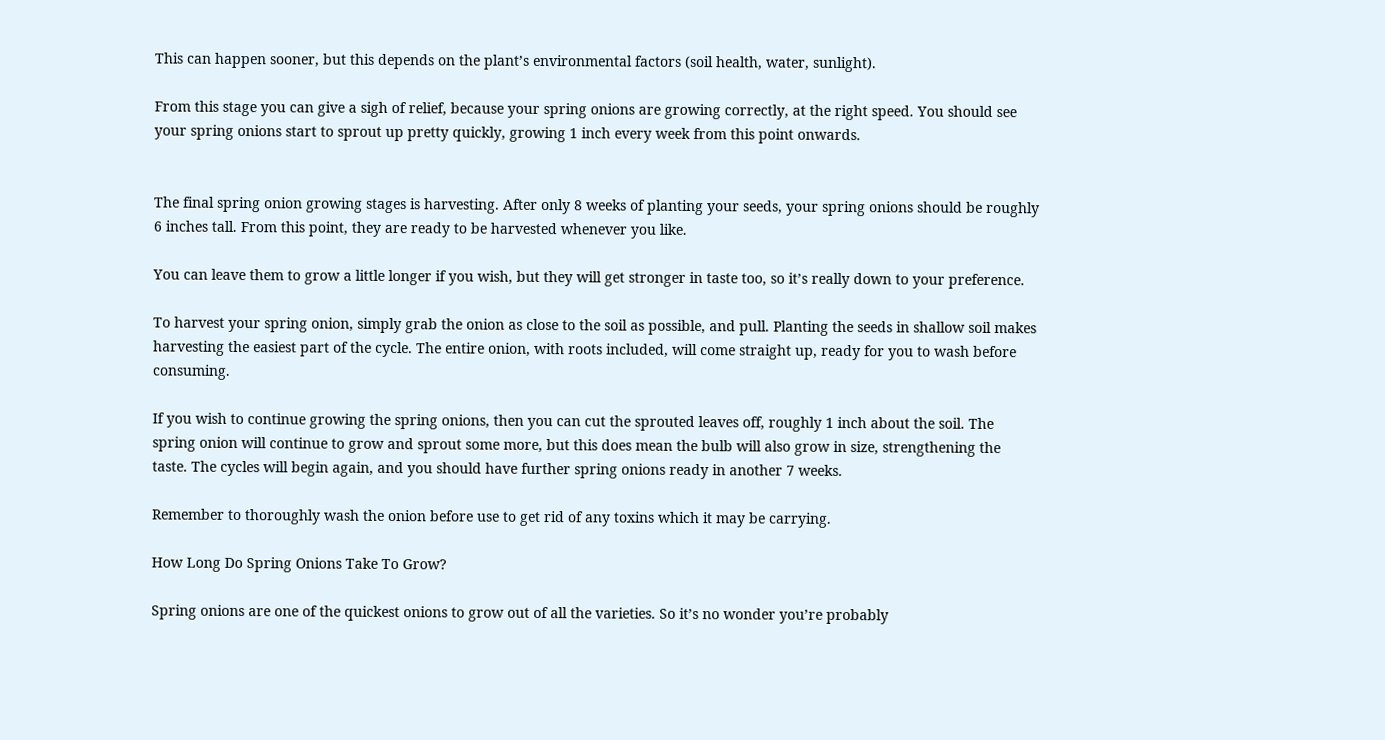This can happen sooner, but this depends on the plant’s environmental factors (soil health, water, sunlight).

From this stage you can give a sigh of relief, because your spring onions are growing correctly, at the right speed. You should see your spring onions start to sprout up pretty quickly, growing 1 inch every week from this point onwards.


The final spring onion growing stages is harvesting. After only 8 weeks of planting your seeds, your spring onions should be roughly 6 inches tall. From this point, they are ready to be harvested whenever you like.

You can leave them to grow a little longer if you wish, but they will get stronger in taste too, so it’s really down to your preference.

To harvest your spring onion, simply grab the onion as close to the soil as possible, and pull. Planting the seeds in shallow soil makes harvesting the easiest part of the cycle. The entire onion, with roots included, will come straight up, ready for you to wash before consuming.

If you wish to continue growing the spring onions, then you can cut the sprouted leaves off, roughly 1 inch about the soil. The spring onion will continue to grow and sprout some more, but this does mean the bulb will also grow in size, strengthening the taste. The cycles will begin again, and you should have further spring onions ready in another 7 weeks.

Remember to thoroughly wash the onion before use to get rid of any toxins which it may be carrying.

How Long Do Spring Onions Take To Grow?

Spring onions are one of the quickest onions to grow out of all the varieties. So it’s no wonder you’re probably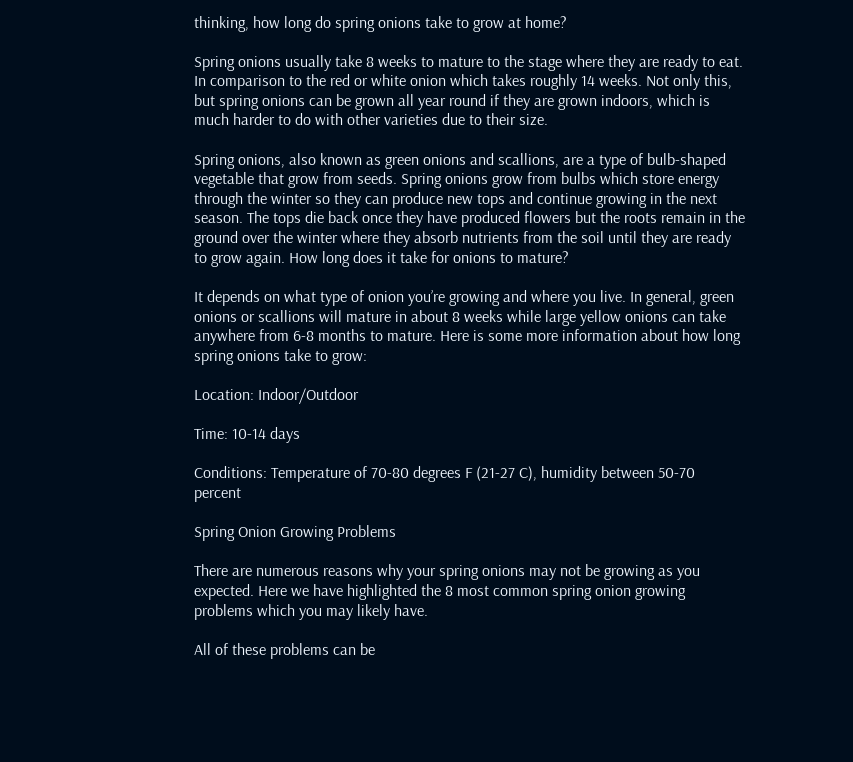thinking, how long do spring onions take to grow at home?

Spring onions usually take 8 weeks to mature to the stage where they are ready to eat. In comparison to the red or white onion which takes roughly 14 weeks. Not only this, but spring onions can be grown all year round if they are grown indoors, which is much harder to do with other varieties due to their size.

Spring onions, also known as green onions and scallions, are a type of bulb-shaped vegetable that grow from seeds. Spring onions grow from bulbs which store energy through the winter so they can produce new tops and continue growing in the next season. The tops die back once they have produced flowers but the roots remain in the ground over the winter where they absorb nutrients from the soil until they are ready to grow again. How long does it take for onions to mature?

It depends on what type of onion you’re growing and where you live. In general, green onions or scallions will mature in about 8 weeks while large yellow onions can take anywhere from 6-8 months to mature. Here is some more information about how long spring onions take to grow:

Location: Indoor/Outdoor

Time: 10-14 days

Conditions: Temperature of 70-80 degrees F (21-27 C), humidity between 50-70 percent

Spring Onion Growing Problems

There are numerous reasons why your spring onions may not be growing as you expected. Here we have highlighted the 8 most common spring onion growing problems which you may likely have.

All of these problems can be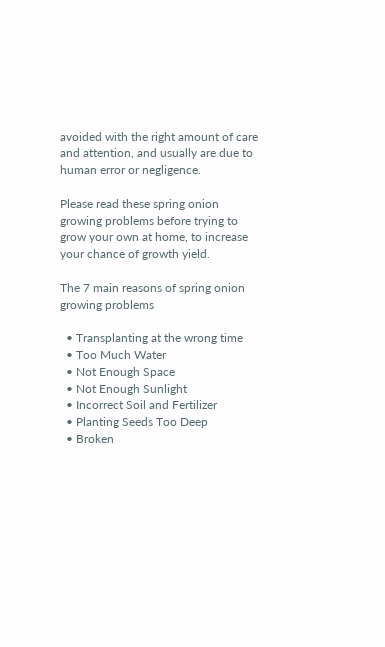avoided with the right amount of care and attention, and usually are due to human error or negligence.

Please read these spring onion growing problems before trying to grow your own at home, to increase your chance of growth yield.

The 7 main reasons of spring onion growing problems

  • Transplanting at the wrong time
  • Too Much Water
  • Not Enough Space
  • Not Enough Sunlight
  • Incorrect Soil and Fertilizer
  • Planting Seeds Too Deep
  • Broken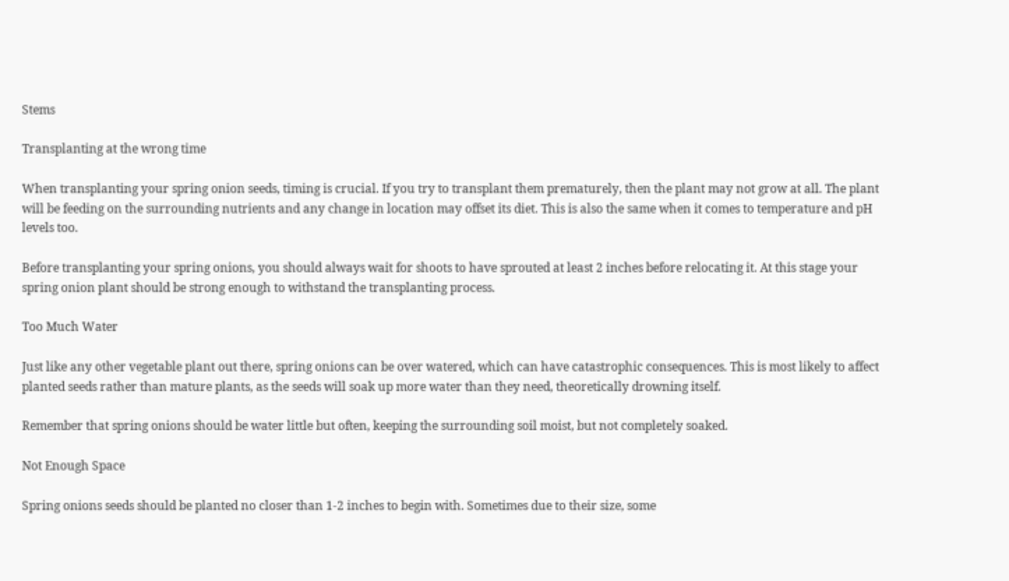Stems

Transplanting at the wrong time

When transplanting your spring onion seeds, timing is crucial. If you try to transplant them prematurely, then the plant may not grow at all. The plant will be feeding on the surrounding nutrients and any change in location may offset its diet. This is also the same when it comes to temperature and pH levels too.

Before transplanting your spring onions, you should always wait for shoots to have sprouted at least 2 inches before relocating it. At this stage your spring onion plant should be strong enough to withstand the transplanting process.

Too Much Water

Just like any other vegetable plant out there, spring onions can be over watered, which can have catastrophic consequences. This is most likely to affect planted seeds rather than mature plants, as the seeds will soak up more water than they need, theoretically drowning itself.

Remember that spring onions should be water little but often, keeping the surrounding soil moist, but not completely soaked.

Not Enough Space

Spring onions seeds should be planted no closer than 1-2 inches to begin with. Sometimes due to their size, some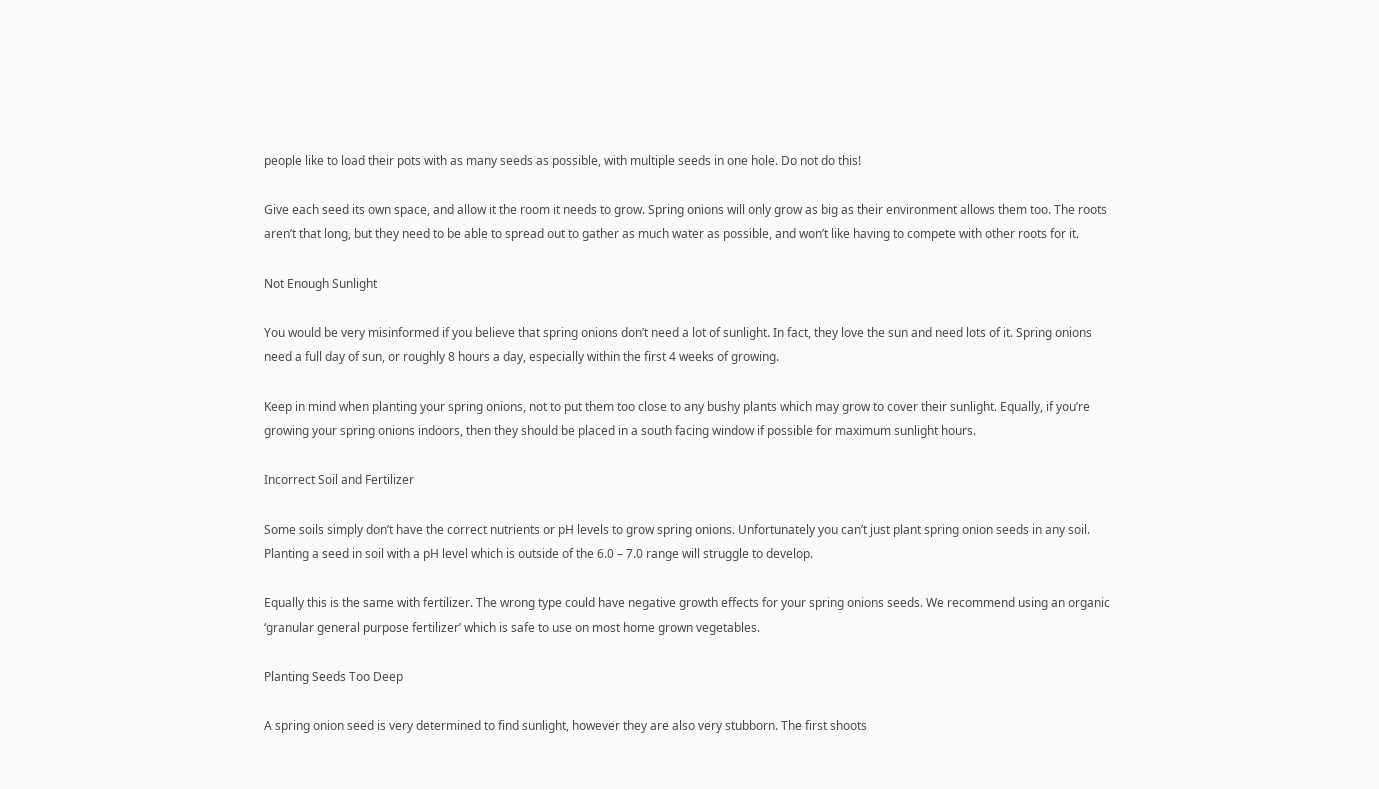people like to load their pots with as many seeds as possible, with multiple seeds in one hole. Do not do this!

Give each seed its own space, and allow it the room it needs to grow. Spring onions will only grow as big as their environment allows them too. The roots aren’t that long, but they need to be able to spread out to gather as much water as possible, and won’t like having to compete with other roots for it.

Not Enough Sunlight

You would be very misinformed if you believe that spring onions don’t need a lot of sunlight. In fact, they love the sun and need lots of it. Spring onions need a full day of sun, or roughly 8 hours a day, especially within the first 4 weeks of growing.

Keep in mind when planting your spring onions, not to put them too close to any bushy plants which may grow to cover their sunlight. Equally, if you’re growing your spring onions indoors, then they should be placed in a south facing window if possible for maximum sunlight hours.

Incorrect Soil and Fertilizer

Some soils simply don’t have the correct nutrients or pH levels to grow spring onions. Unfortunately you can’t just plant spring onion seeds in any soil. Planting a seed in soil with a pH level which is outside of the 6.0 – 7.0 range will struggle to develop.

Equally this is the same with fertilizer. The wrong type could have negative growth effects for your spring onions seeds. We recommend using an organic ‘granular general purpose fertilizer’ which is safe to use on most home grown vegetables.

Planting Seeds Too Deep

A spring onion seed is very determined to find sunlight, however they are also very stubborn. The first shoots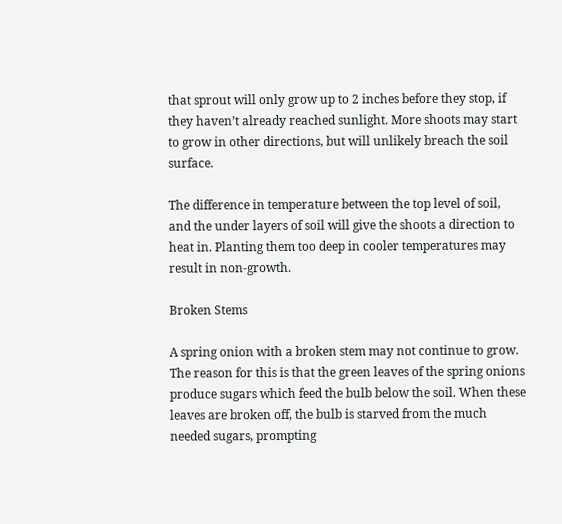that sprout will only grow up to 2 inches before they stop, if they haven’t already reached sunlight. More shoots may start to grow in other directions, but will unlikely breach the soil surface.

The difference in temperature between the top level of soil, and the under layers of soil will give the shoots a direction to heat in. Planting them too deep in cooler temperatures may result in non-growth.

Broken Stems

A spring onion with a broken stem may not continue to grow. The reason for this is that the green leaves of the spring onions produce sugars which feed the bulb below the soil. When these leaves are broken off, the bulb is starved from the much needed sugars, prompting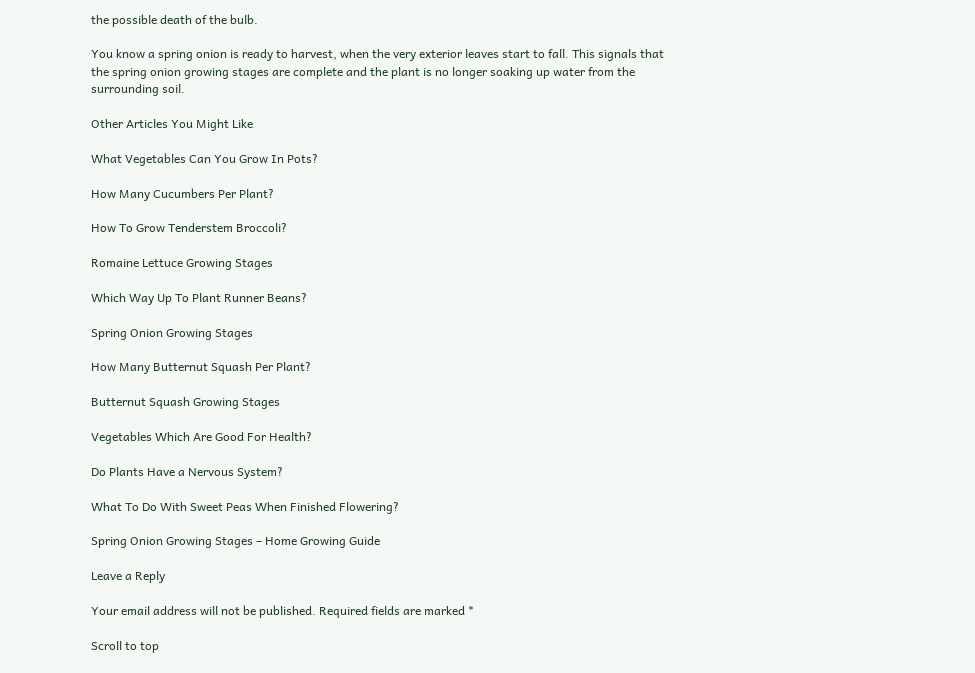the possible death of the bulb.

You know a spring onion is ready to harvest, when the very exterior leaves start to fall. This signals that the spring onion growing stages are complete and the plant is no longer soaking up water from the surrounding soil.

Other Articles You Might Like

What Vegetables Can You Grow In Pots?

How Many Cucumbers Per Plant?

How To Grow Tenderstem Broccoli?

Romaine Lettuce Growing Stages

Which Way Up To Plant Runner Beans?

Spring Onion Growing Stages

How Many Butternut Squash Per Plant?

Butternut Squash Growing Stages

Vegetables Which Are Good For Health?

Do Plants Have a Nervous System?

What To Do With Sweet Peas When Finished Flowering?

Spring Onion Growing Stages – Home Growing Guide

Leave a Reply

Your email address will not be published. Required fields are marked *

Scroll to top